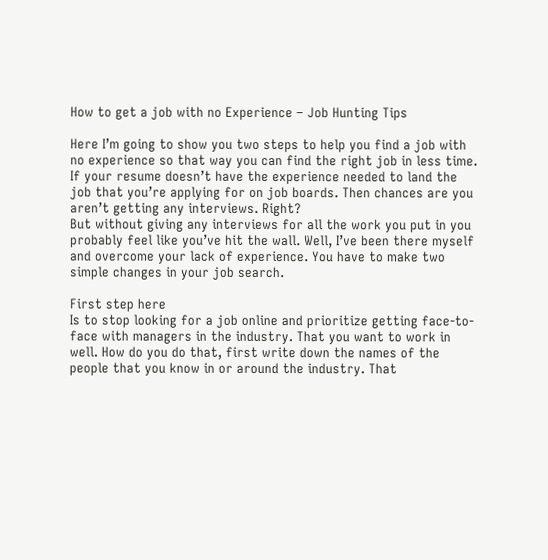How to get a job with no Experience – Job Hunting Tips

Here I’m going to show you two steps to help you find a job with no experience so that way you can find the right job in less time. If your resume doesn’t have the experience needed to land the job that you’re applying for on job boards. Then chances are you aren’t getting any interviews. Right?
But without giving any interviews for all the work you put in you probably feel like you’ve hit the wall. Well, I’ve been there myself and overcome your lack of experience. You have to make two simple changes in your job search.

First step here
Is to stop looking for a job online and prioritize getting face-to-face with managers in the industry. That you want to work in well. How do you do that, first write down the names of the people that you know in or around the industry. That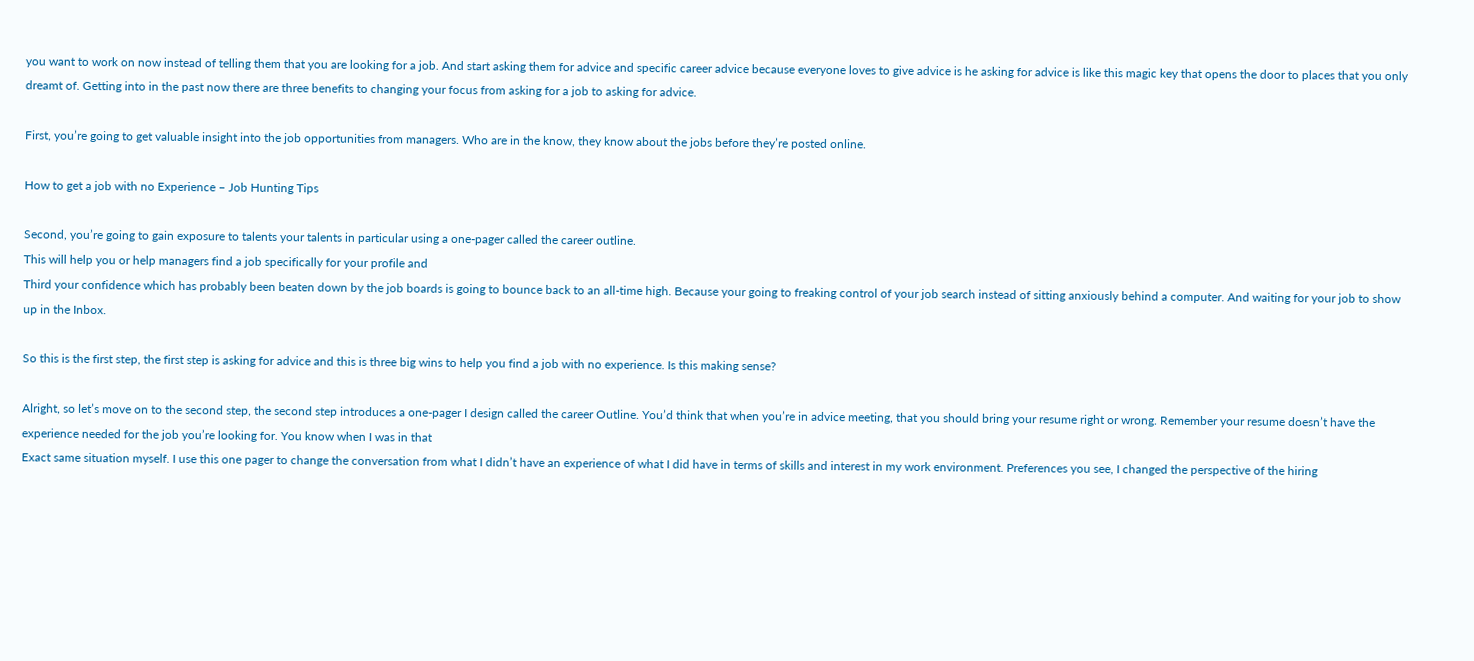you want to work on now instead of telling them that you are looking for a job. And start asking them for advice and specific career advice because everyone loves to give advice is he asking for advice is like this magic key that opens the door to places that you only dreamt of. Getting into in the past now there are three benefits to changing your focus from asking for a job to asking for advice.

First, you’re going to get valuable insight into the job opportunities from managers. Who are in the know, they know about the jobs before they’re posted online.

How to get a job with no Experience – Job Hunting Tips

Second, you’re going to gain exposure to talents your talents in particular using a one-pager called the career outline.
This will help you or help managers find a job specifically for your profile and
Third your confidence which has probably been beaten down by the job boards is going to bounce back to an all-time high. Because your going to freaking control of your job search instead of sitting anxiously behind a computer. And waiting for your job to show up in the Inbox.

So this is the first step, the first step is asking for advice and this is three big wins to help you find a job with no experience. Is this making sense?

Alright, so let’s move on to the second step, the second step introduces a one-pager I design called the career Outline. You’d think that when you’re in advice meeting, that you should bring your resume right or wrong. Remember your resume doesn’t have the experience needed for the job you’re looking for. You know when I was in that
Exact same situation myself. I use this one pager to change the conversation from what I didn’t have an experience of what I did have in terms of skills and interest in my work environment. Preferences you see, I changed the perspective of the hiring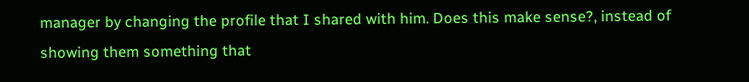manager by changing the profile that I shared with him. Does this make sense?, instead of showing them something that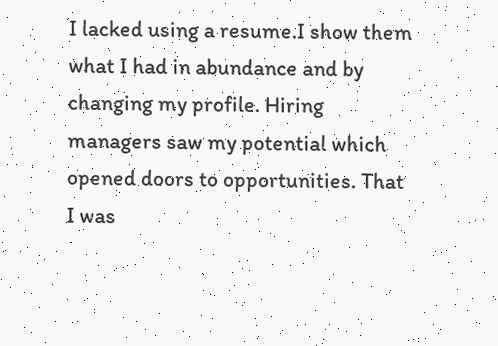I lacked using a resume.I show them what I had in abundance and by changing my profile. Hiring managers saw my potential which opened doors to opportunities. That I was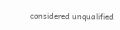considered unqualified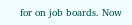for on job boards. Now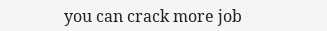you can crack more job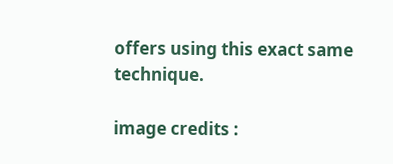offers using this exact same technique.

image credits :